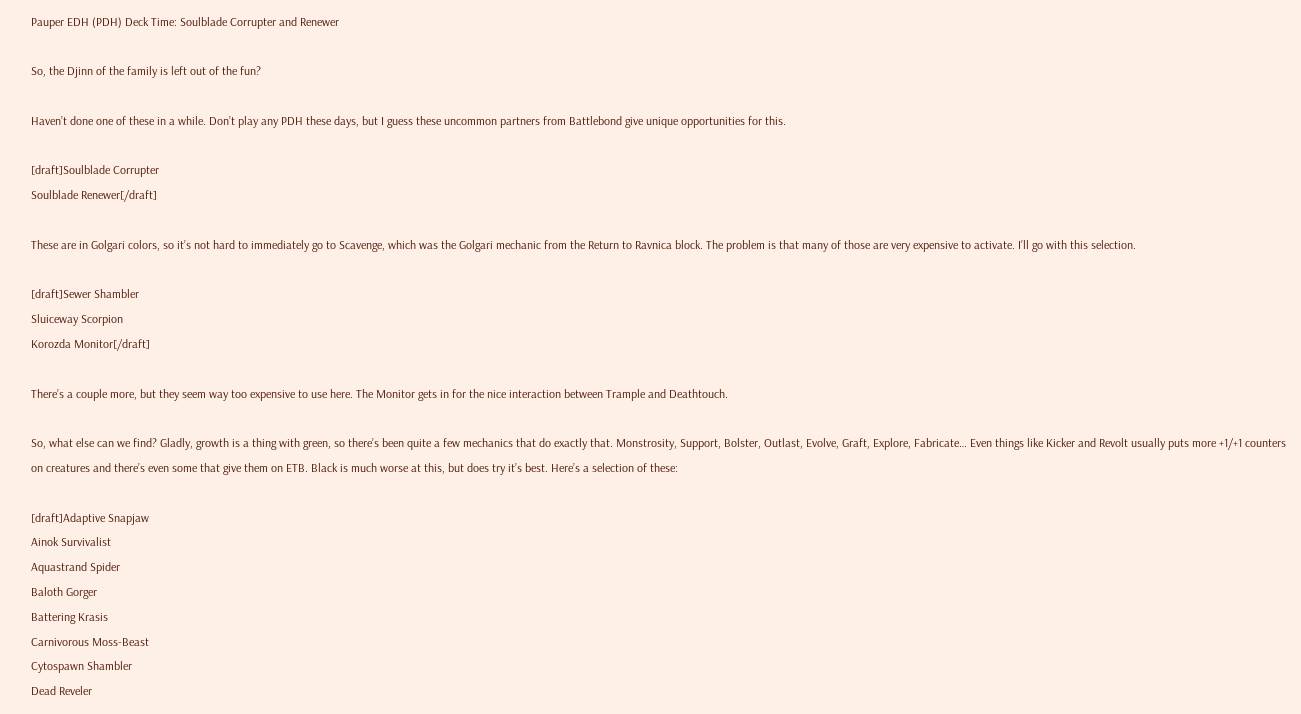Pauper EDH (PDH) Deck Time: Soulblade Corrupter and Renewer

So, the Djinn of the family is left out of the fun?

Haven’t done one of these in a while. Don’t play any PDH these days, but I guess these uncommon partners from Battlebond give unique opportunities for this.

[draft]Soulblade Corrupter
Soulblade Renewer[/draft]

These are in Golgari colors, so it’s not hard to immediately go to Scavenge, which was the Golgari mechanic from the Return to Ravnica block. The problem is that many of those are very expensive to activate. I’ll go with this selection.

[draft]Sewer Shambler
Sluiceway Scorpion
Korozda Monitor[/draft]

There’s a couple more, but they seem way too expensive to use here. The Monitor gets in for the nice interaction between Trample and Deathtouch.

So, what else can we find? Gladly, growth is a thing with green, so there’s been quite a few mechanics that do exactly that. Monstrosity, Support, Bolster, Outlast, Evolve, Graft, Explore, Fabricate… Even things like Kicker and Revolt usually puts more +1/+1 counters on creatures and there’s even some that give them on ETB. Black is much worse at this, but does try it’s best. Here’s a selection of these:

[draft]Adaptive Snapjaw
Ainok Survivalist
Aquastrand Spider
Baloth Gorger
Battering Krasis
Carnivorous Moss-Beast
Cytospawn Shambler
Dead Reveler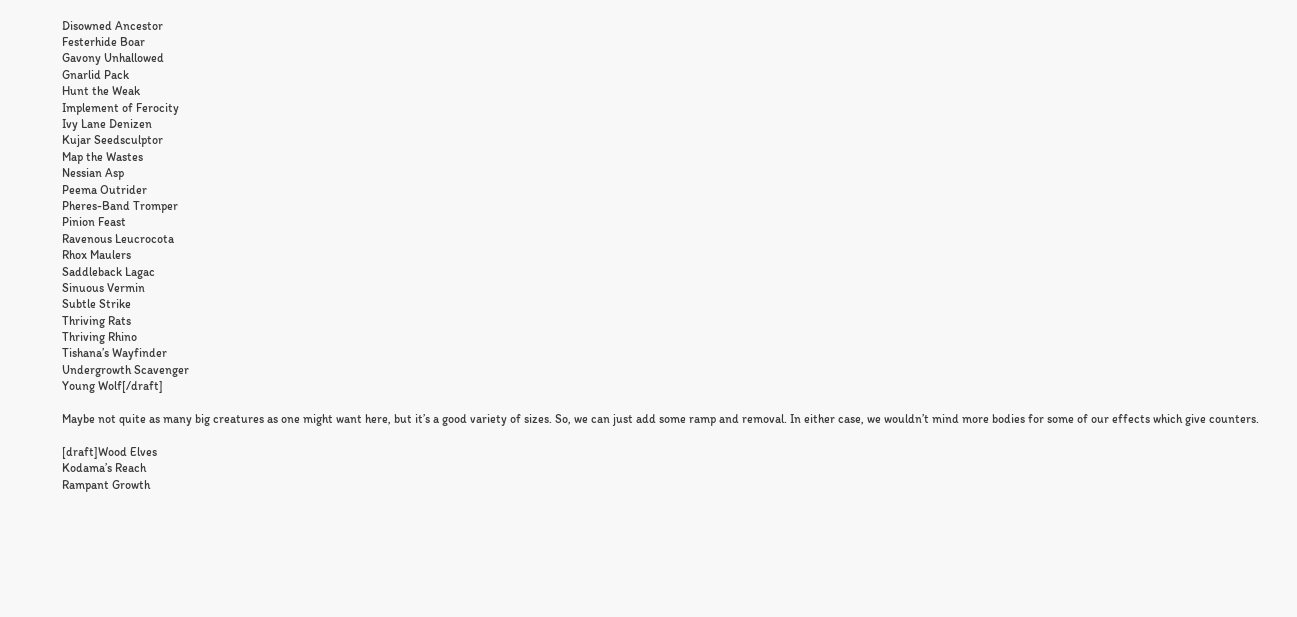Disowned Ancestor
Festerhide Boar
Gavony Unhallowed
Gnarlid Pack
Hunt the Weak
Implement of Ferocity
Ivy Lane Denizen
Kujar Seedsculptor
Map the Wastes
Nessian Asp
Peema Outrider
Pheres-Band Tromper
Pinion Feast
Ravenous Leucrocota
Rhox Maulers
Saddleback Lagac
Sinuous Vermin
Subtle Strike
Thriving Rats
Thriving Rhino
Tishana’s Wayfinder
Undergrowth Scavenger
Young Wolf[/draft]

Maybe not quite as many big creatures as one might want here, but it’s a good variety of sizes. So, we can just add some ramp and removal. In either case, we wouldn’t mind more bodies for some of our effects which give counters.

[draft]Wood Elves
Kodama’s Reach
Rampant Growth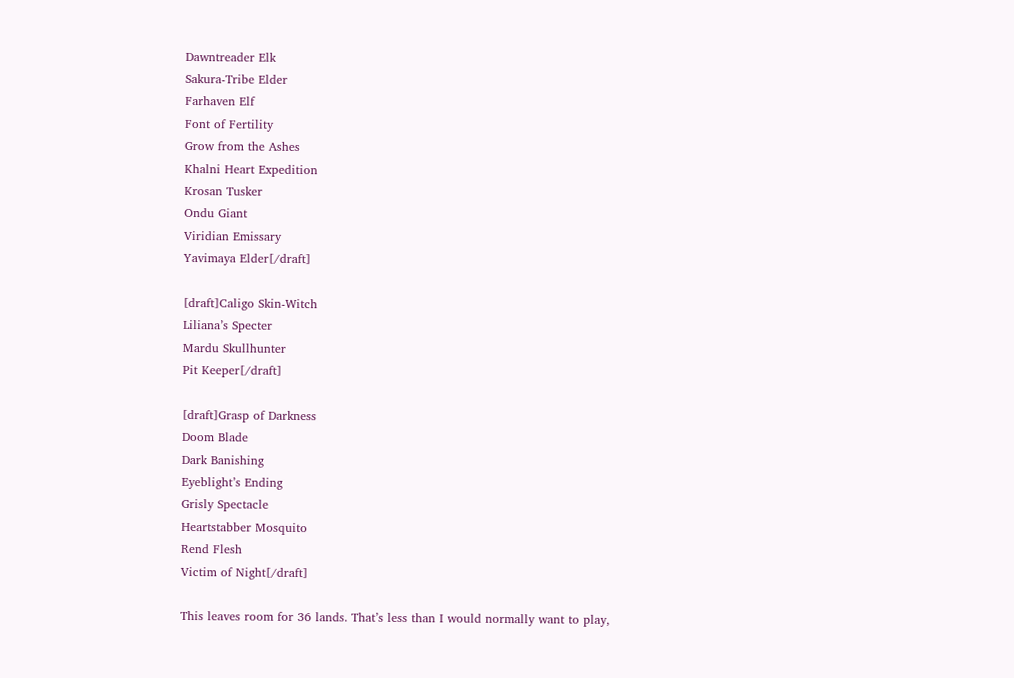Dawntreader Elk
Sakura-Tribe Elder
Farhaven Elf
Font of Fertility
Grow from the Ashes
Khalni Heart Expedition
Krosan Tusker
Ondu Giant
Viridian Emissary
Yavimaya Elder[/draft]

[draft]Caligo Skin-Witch
Liliana’s Specter
Mardu Skullhunter
Pit Keeper[/draft]

[draft]Grasp of Darkness
Doom Blade
Dark Banishing
Eyeblight’s Ending
Grisly Spectacle
Heartstabber Mosquito
Rend Flesh
Victim of Night[/draft]

This leaves room for 36 lands. That’s less than I would normally want to play,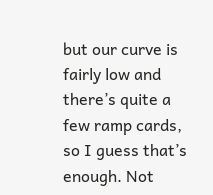but our curve is fairly low and there’s quite a few ramp cards, so I guess that’s enough. Not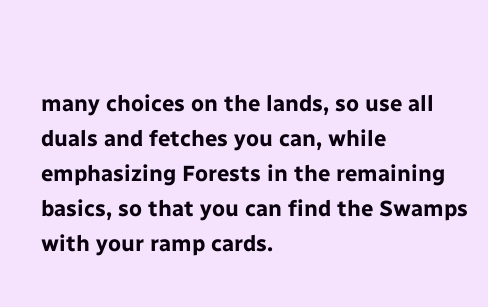many choices on the lands, so use all duals and fetches you can, while emphasizing Forests in the remaining basics, so that you can find the Swamps with your ramp cards.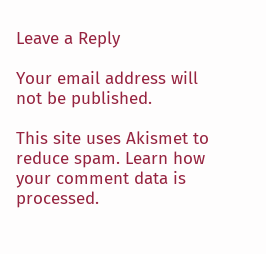Leave a Reply

Your email address will not be published.

This site uses Akismet to reduce spam. Learn how your comment data is processed.